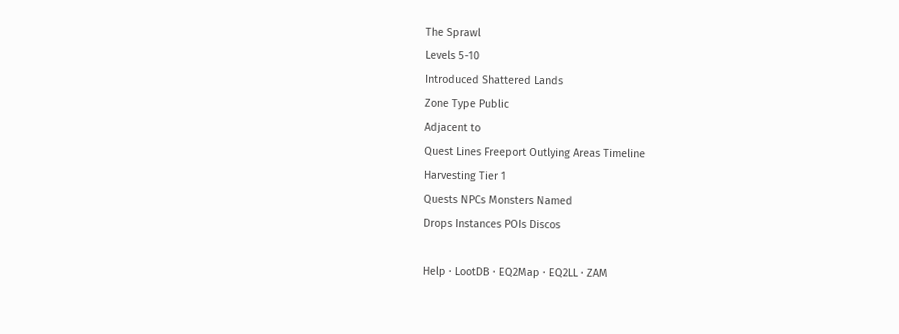The Sprawl
Levels 5-10
Introduced Shattered Lands
Zone Type Public
Adjacent to
Quest Lines Freeport Outlying Areas Timeline
Harvesting Tier 1
Quests NPCs Monsters Named
Drops Instances POIs Discos

Help · LootDB · EQ2Map · EQ2LL · ZAM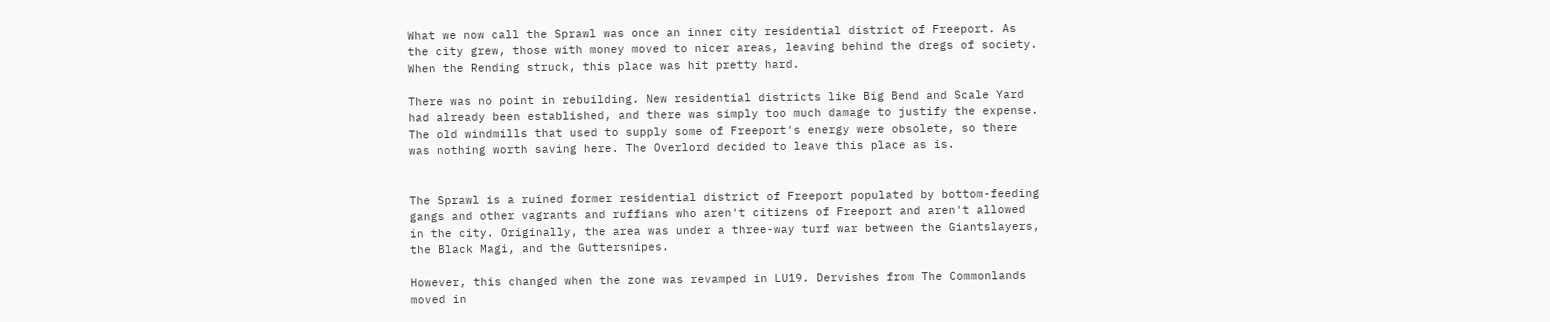What we now call the Sprawl was once an inner city residential district of Freeport. As the city grew, those with money moved to nicer areas, leaving behind the dregs of society. When the Rending struck, this place was hit pretty hard.

There was no point in rebuilding. New residential districts like Big Bend and Scale Yard had already been established, and there was simply too much damage to justify the expense. The old windmills that used to supply some of Freeport's energy were obsolete, so there was nothing worth saving here. The Overlord decided to leave this place as is.


The Sprawl is a ruined former residential district of Freeport populated by bottom-feeding gangs and other vagrants and ruffians who aren't citizens of Freeport and aren't allowed in the city. Originally, the area was under a three-way turf war between the Giantslayers, the Black Magi, and the Guttersnipes.

However, this changed when the zone was revamped in LU19. Dervishes from The Commonlands moved in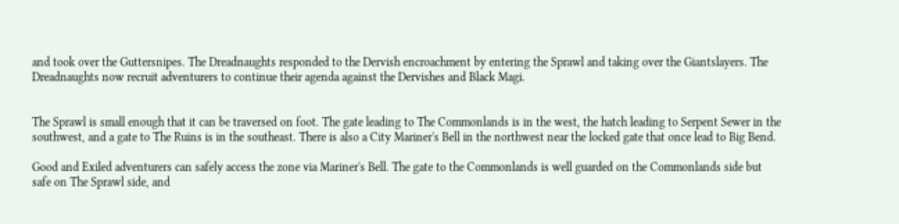and took over the Guttersnipes. The Dreadnaughts responded to the Dervish encroachment by entering the Sprawl and taking over the Giantslayers. The Dreadnaughts now recruit adventurers to continue their agenda against the Dervishes and Black Magi.


The Sprawl is small enough that it can be traversed on foot. The gate leading to The Commonlands is in the west, the hatch leading to Serpent Sewer in the southwest, and a gate to The Ruins is in the southeast. There is also a City Mariner's Bell in the northwest near the locked gate that once lead to Big Bend.

Good and Exiled adventurers can safely access the zone via Mariner's Bell. The gate to the Commonlands is well guarded on the Commonlands side but safe on The Sprawl side, and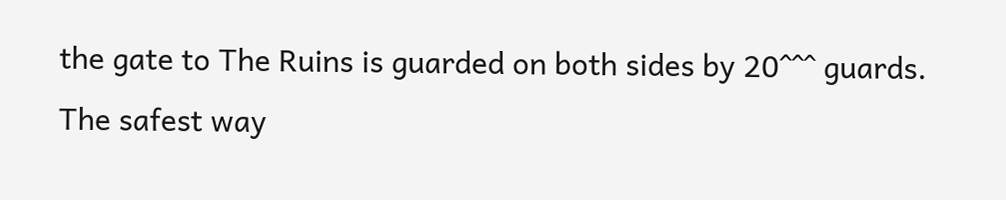the gate to The Ruins is guarded on both sides by 20^^^ guards. The safest way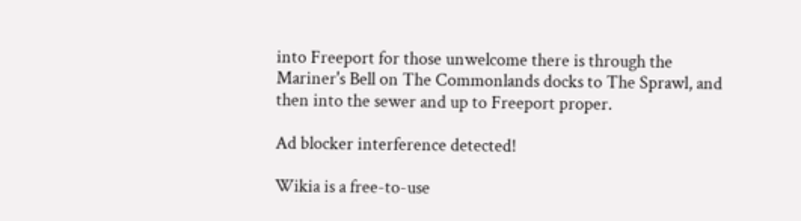into Freeport for those unwelcome there is through the Mariner's Bell on The Commonlands docks to The Sprawl, and then into the sewer and up to Freeport proper.

Ad blocker interference detected!

Wikia is a free-to-use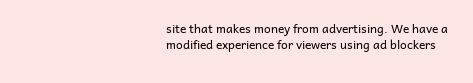site that makes money from advertising. We have a modified experience for viewers using ad blockers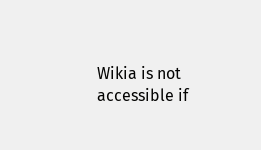Wikia is not accessible if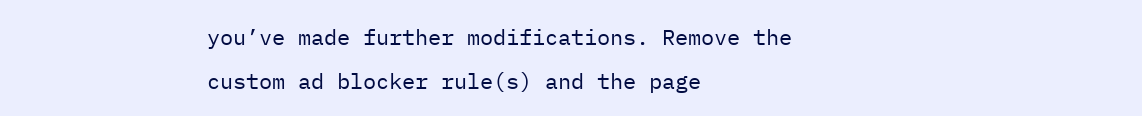you’ve made further modifications. Remove the custom ad blocker rule(s) and the page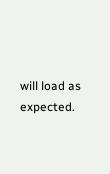will load as expected.